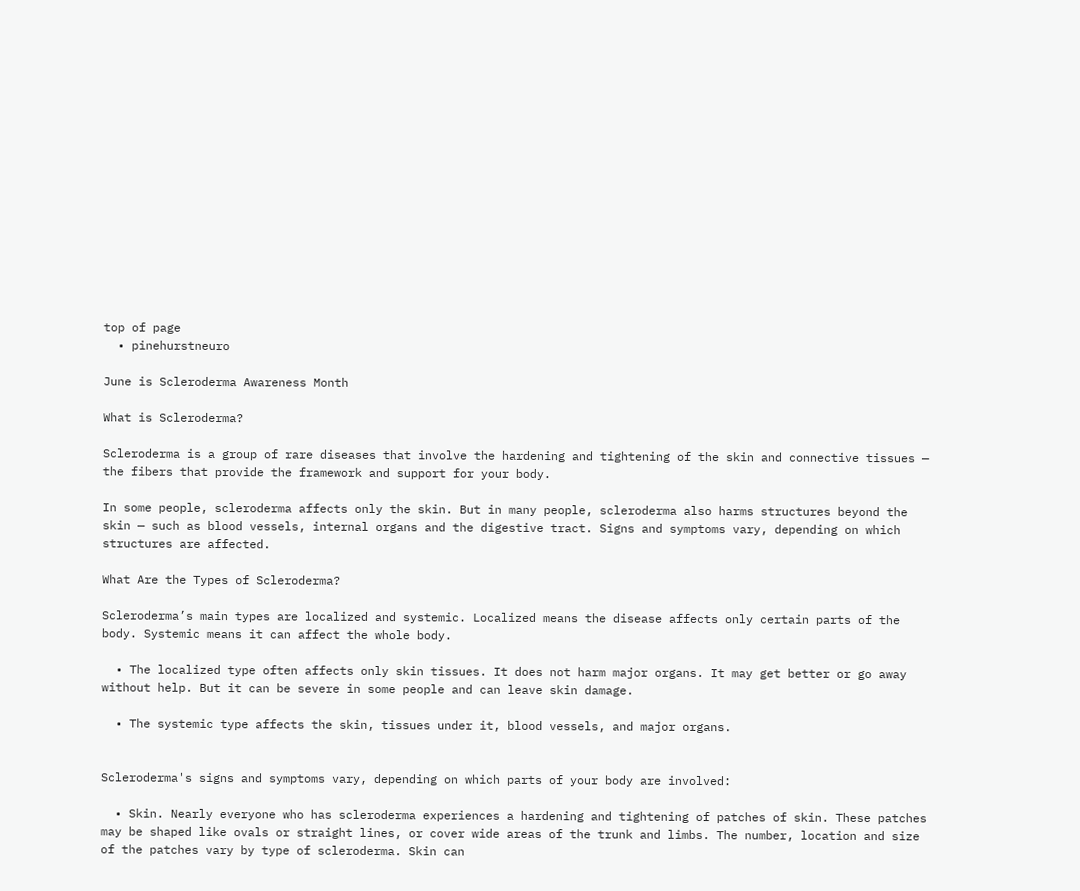top of page
  • pinehurstneuro

June is Scleroderma Awareness Month

What is Scleroderma?

Scleroderma is a group of rare diseases that involve the hardening and tightening of the skin and connective tissues — the fibers that provide the framework and support for your body.

In some people, scleroderma affects only the skin. But in many people, scleroderma also harms structures beyond the skin — such as blood vessels, internal organs and the digestive tract. Signs and symptoms vary, depending on which structures are affected.

What Are the Types of Scleroderma?

Scleroderma’s main types are localized and systemic. Localized means the disease affects only certain parts of the body. Systemic means it can affect the whole body.

  • The localized type often affects only skin tissues. It does not harm major organs. It may get better or go away without help. But it can be severe in some people and can leave skin damage.

  • The systemic type affects the skin, tissues under it, blood vessels, and major organs.


Scleroderma's signs and symptoms vary, depending on which parts of your body are involved:

  • Skin. Nearly everyone who has scleroderma experiences a hardening and tightening of patches of skin. These patches may be shaped like ovals or straight lines, or cover wide areas of the trunk and limbs. The number, location and size of the patches vary by type of scleroderma. Skin can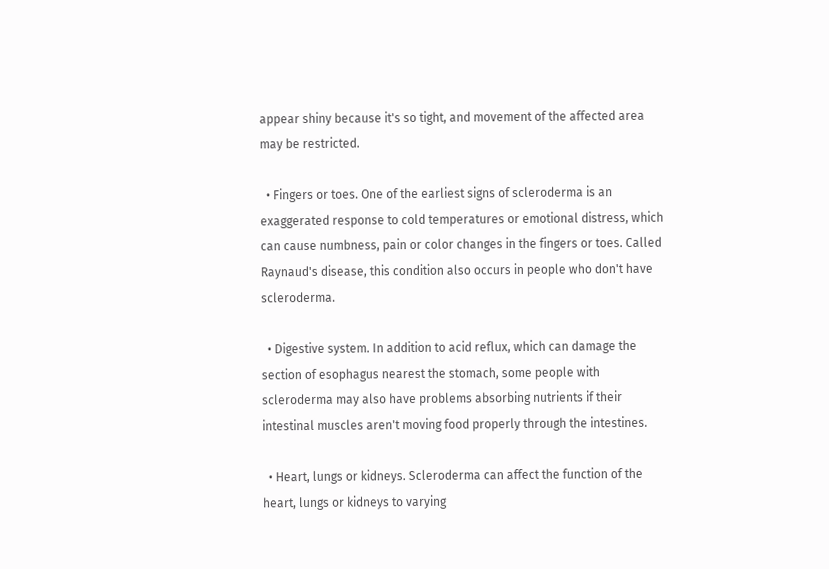appear shiny because it's so tight, and movement of the affected area may be restricted.

  • Fingers or toes. One of the earliest signs of scleroderma is an exaggerated response to cold temperatures or emotional distress, which can cause numbness, pain or color changes in the fingers or toes. Called Raynaud's disease, this condition also occurs in people who don't have scleroderma.

  • Digestive system. In addition to acid reflux, which can damage the section of esophagus nearest the stomach, some people with scleroderma may also have problems absorbing nutrients if their intestinal muscles aren't moving food properly through the intestines.

  • Heart, lungs or kidneys. Scleroderma can affect the function of the heart, lungs or kidneys to varying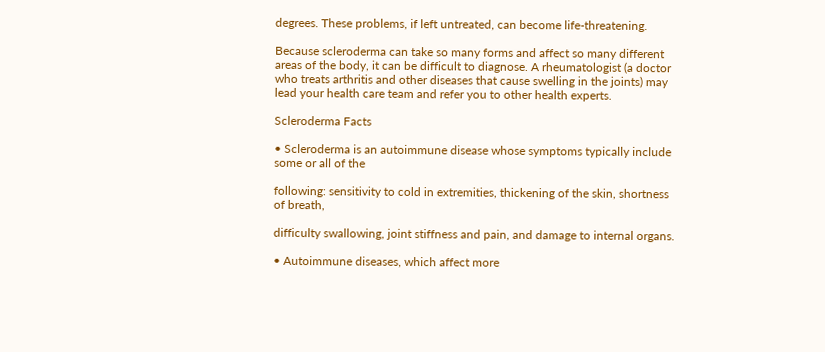degrees. These problems, if left untreated, can become life-threatening.

Because scleroderma can take so many forms and affect so many different areas of the body, it can be difficult to diagnose. A rheumatologist (a doctor who treats arthritis and other diseases that cause swelling in the joints) may lead your health care team and refer you to other health experts.

Scleroderma Facts

• Scleroderma is an autoimmune disease whose symptoms typically include some or all of the

following: sensitivity to cold in extremities, thickening of the skin, shortness of breath,

difficulty swallowing, joint stiffness and pain, and damage to internal organs.

• Autoimmune diseases, which affect more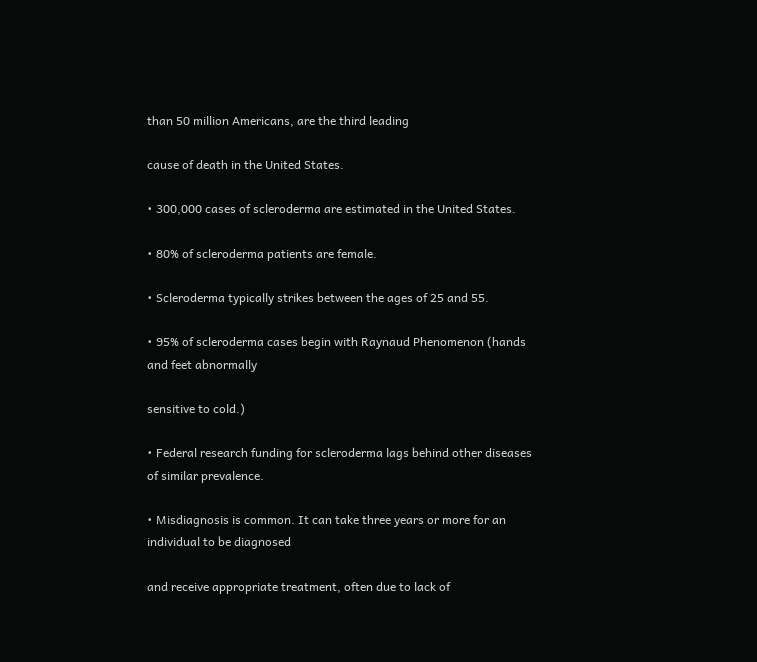than 50 million Americans, are the third leading

cause of death in the United States.

• 300,000 cases of scleroderma are estimated in the United States.

• 80% of scleroderma patients are female.

• Scleroderma typically strikes between the ages of 25 and 55.

• 95% of scleroderma cases begin with Raynaud Phenomenon (hands and feet abnormally

sensitive to cold.)

• Federal research funding for scleroderma lags behind other diseases of similar prevalence.

• Misdiagnosis is common. It can take three years or more for an individual to be diagnosed

and receive appropriate treatment, often due to lack of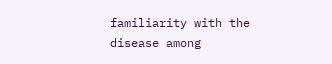familiarity with the disease among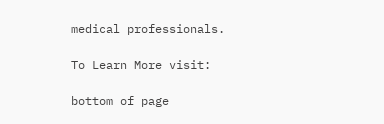medical professionals.

To Learn More visit:

bottom of page